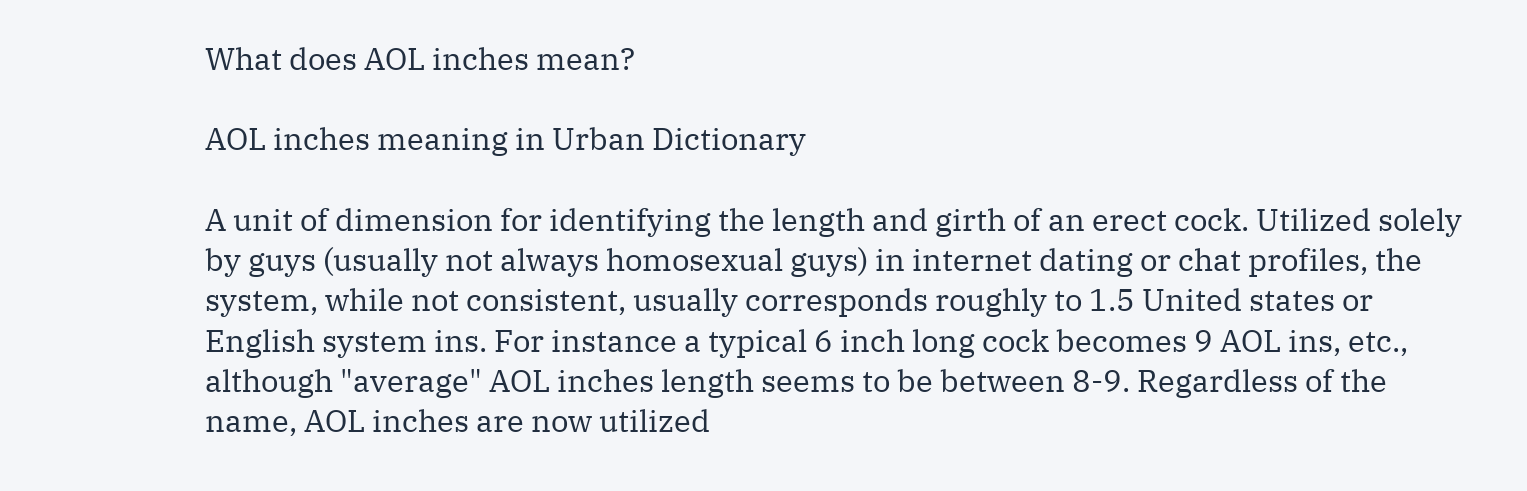What does AOL inches mean?

AOL inches meaning in Urban Dictionary

A unit of dimension for identifying the length and girth of an erect cock. Utilized solely by guys (usually not always homosexual guys) in internet dating or chat profiles, the system, while not consistent, usually corresponds roughly to 1.5 United states or English system ins. For instance a typical 6 inch long cock becomes 9 AOL ins, etc., although "average" AOL inches length seems to be between 8-9. Regardless of the name, AOL inches are now utilized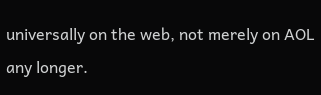universally on the web, not merely on AOL any longer.